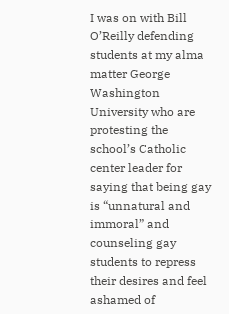I was on with Bill O’Reilly defending students at my alma matter George Washington University who are protesting the school’s Catholic center leader for saying that being gay is “unnatural and immoral” and counseling gay students to repress their desires and feel ashamed of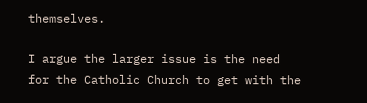themselves.

I argue the larger issue is the need for the Catholic Church to get with the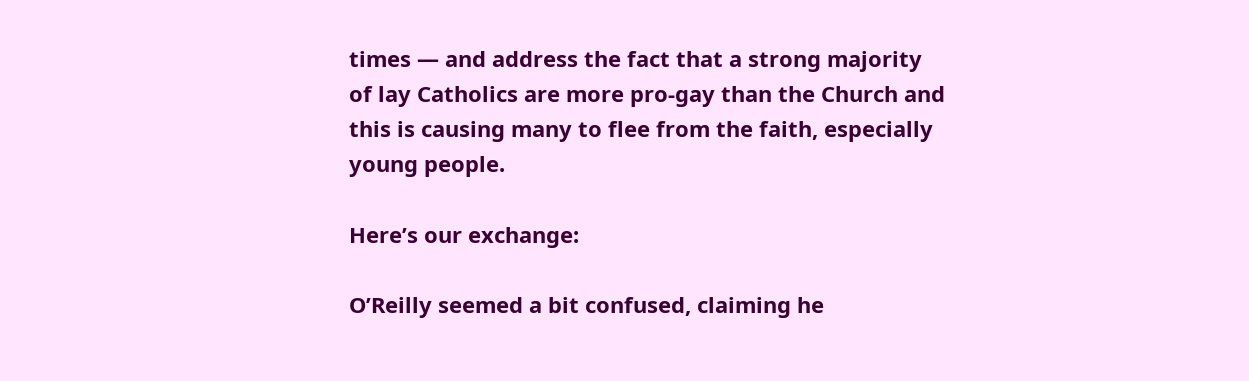times — and address the fact that a strong majority of lay Catholics are more pro-gay than the Church and this is causing many to flee from the faith, especially young people.

Here’s our exchange:

O’Reilly seemed a bit confused, claiming he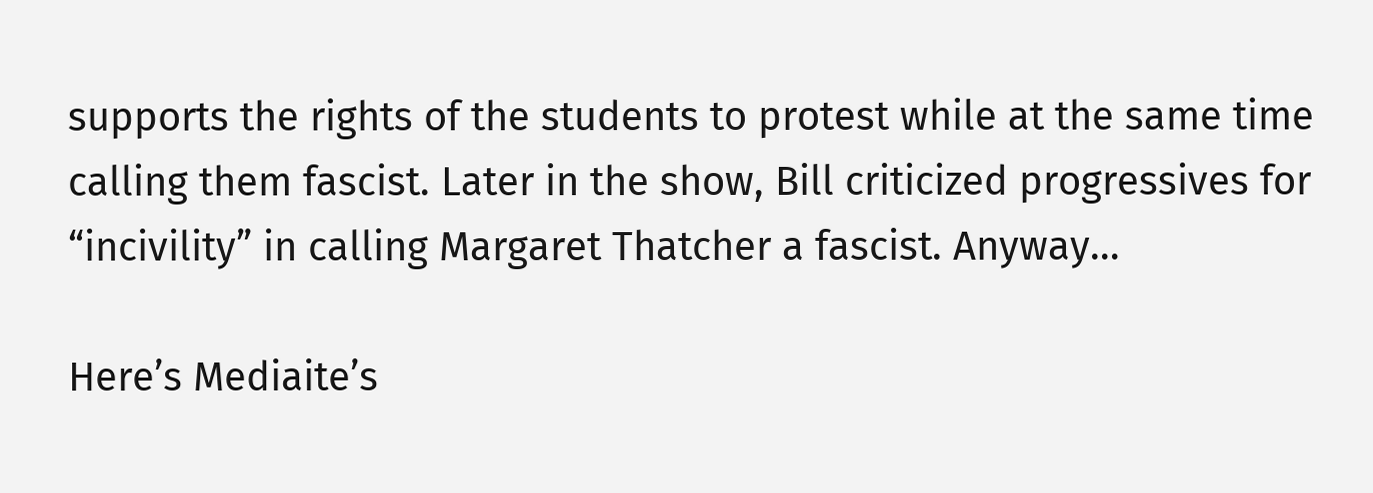supports the rights of the students to protest while at the same time calling them fascist. Later in the show, Bill criticized progressives for “incivility” in calling Margaret Thatcher a fascist. Anyway…

Here’s Mediaite’s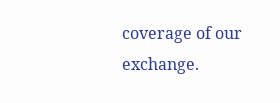coverage of our exchange.